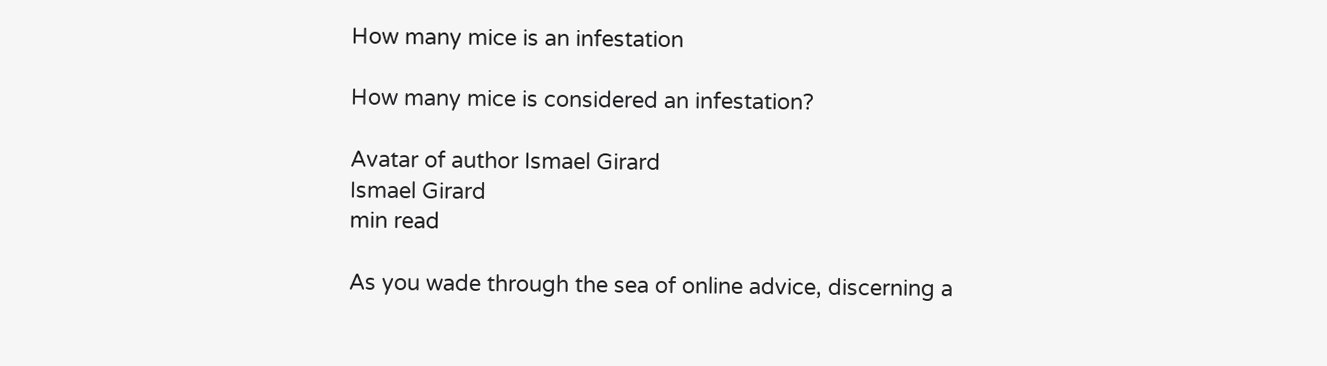How many mice is an infestation

How many mice is considered an infestation?

Avatar of author Ismael Girard
Ismael Girard
min read

As you wade through the sea of online advice, discerning a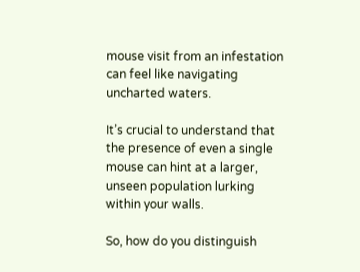mouse visit from an infestation can feel like navigating uncharted waters.

It’s crucial to understand that the presence of even a single mouse can hint at a larger, unseen population lurking within your walls.

So, how do you distinguish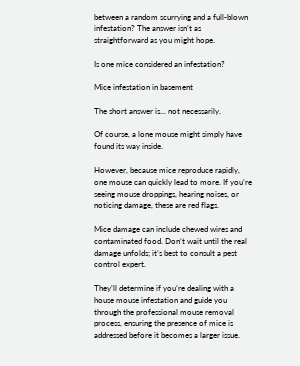between a random scurrying and a full-blown infestation? The answer isn’t as straightforward as you might hope.

Is one mice considered an infestation?

Mice infestation in basement

The short answer is... not necessarily.

Of course, a lone mouse might simply have found its way inside.

However, because mice reproduce rapidly, one mouse can quickly lead to more. If you’re seeing mouse droppings, hearing noises, or noticing damage, these are red flags.

Mice damage can include chewed wires and contaminated food. Don’t wait until the real damage unfolds; it’s best to consult a pest control expert.

They’ll determine if you’re dealing with a house mouse infestation and guide you through the professional mouse removal process, ensuring the presence of mice is addressed before it becomes a larger issue.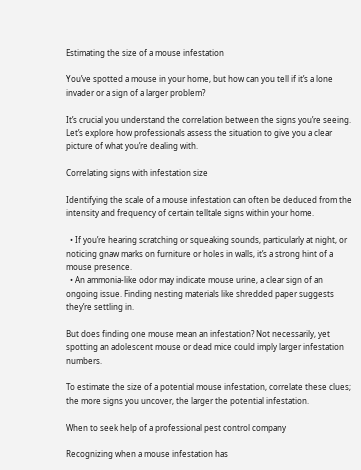Estimating the size of a mouse infestation

You’ve spotted a mouse in your home, but how can you tell if it’s a lone invader or a sign of a larger problem?

It’s crucial you understand the correlation between the signs you’re seeing. Let’s explore how professionals assess the situation to give you a clear picture of what you’re dealing with.

Correlating signs with infestation size

Identifying the scale of a mouse infestation can often be deduced from the intensity and frequency of certain telltale signs within your home.

  • If you’re hearing scratching or squeaking sounds, particularly at night, or noticing gnaw marks on furniture or holes in walls, it’s a strong hint of a mouse presence.
  • An ammonia-like odor may indicate mouse urine, a clear sign of an ongoing issue. Finding nesting materials like shredded paper suggests they’re settling in.

But does finding one mouse mean an infestation? Not necessarily, yet spotting an adolescent mouse or dead mice could imply larger infestation numbers.

To estimate the size of a potential mouse infestation, correlate these clues; the more signs you uncover, the larger the potential infestation.

When to seek help of a professional pest control company

Recognizing when a mouse infestation has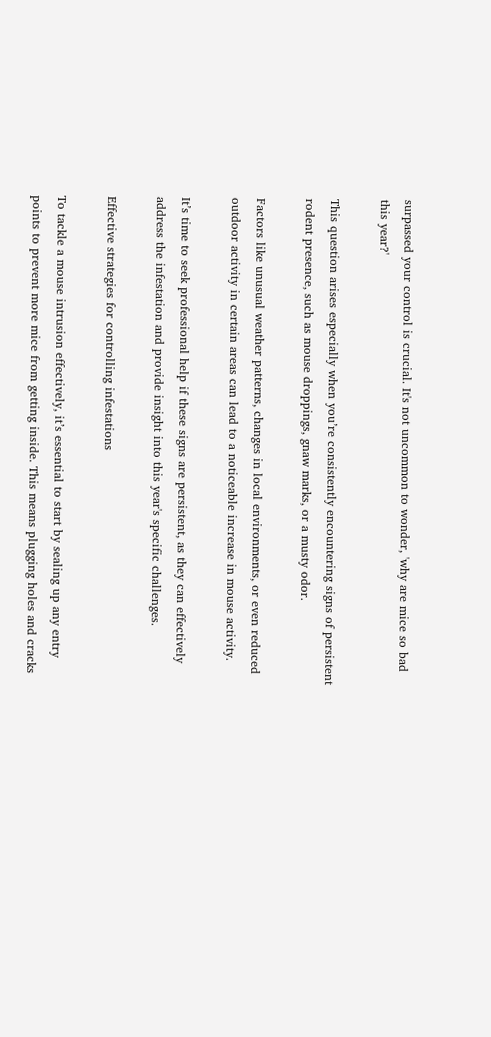surpassed your control is crucial. It's not uncommon to wonder, 'why are mice so bad this year?'

This question arises especially when you’re consistently encountering signs of persistent rodent presence, such as mouse droppings, gnaw marks, or a musty odor.

Factors like unusual weather patterns, changes in local environments, or even reduced outdoor activity in certain areas can lead to a noticeable increase in mouse activity.

It’s time to seek professional help if these signs are persistent, as they can effectively address the infestation and provide insight into this year's specific challenges.

Effective strategies for controlling infestations

To tackle a mouse intrusion effectively, it’s essential to start by sealing up any entry points to prevent more mice from getting inside. This means plugging holes and cracks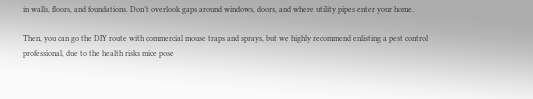in walls, floors, and foundations. Don’t overlook gaps around windows, doors, and where utility pipes enter your home.

Then, you can go the DIY route with commercial mouse traps and sprays, but we highly recommend enlisting a pest control professional, due to the health risks mice pose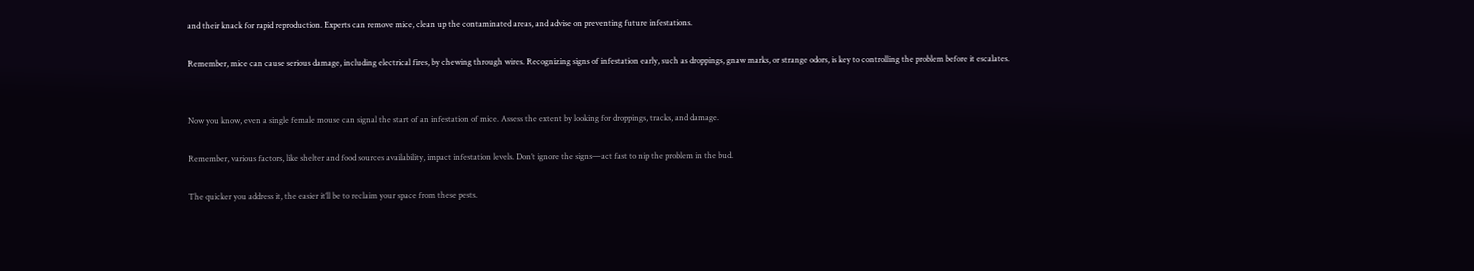and their knack for rapid reproduction. Experts can remove mice, clean up the contaminated areas, and advise on preventing future infestations.

Remember, mice can cause serious damage, including electrical fires, by chewing through wires. Recognizing signs of infestation early, such as droppings, gnaw marks, or strange odors, is key to controlling the problem before it escalates.


Now you know, even a single female mouse can signal the start of an infestation of mice. Assess the extent by looking for droppings, tracks, and damage.

Remember, various factors, like shelter and food sources availability, impact infestation levels. Don’t ignore the signs—act fast to nip the problem in the bud.

The quicker you address it, the easier it’ll be to reclaim your space from these pests.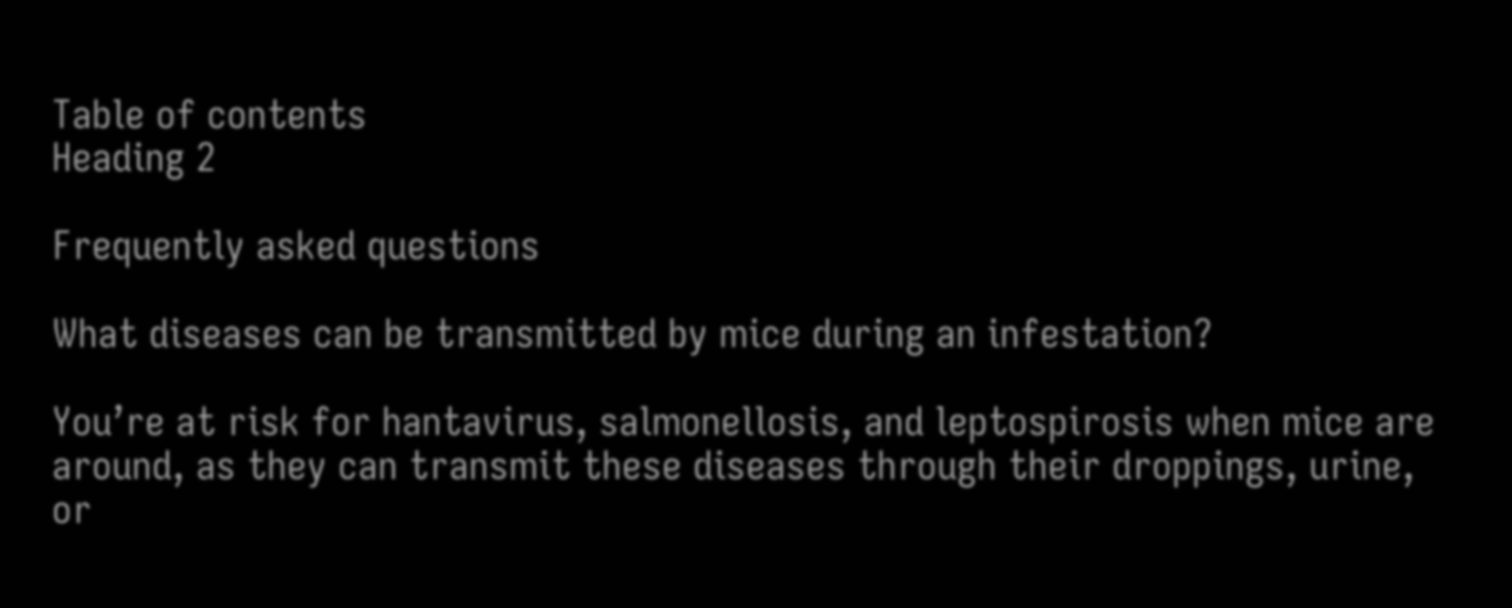Table of contents
Heading 2

Frequently asked questions

What diseases can be transmitted by mice during an infestation?

You’re at risk for hantavirus, salmonellosis, and leptospirosis when mice are around, as they can transmit these diseases through their droppings, urine, or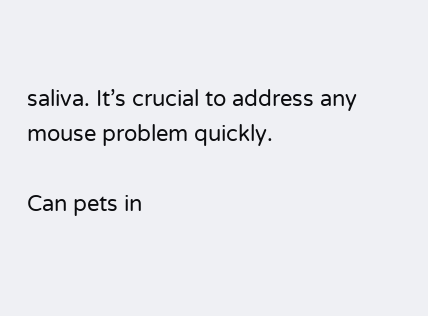saliva. It’s crucial to address any mouse problem quickly.

Can pets in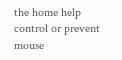the home help control or prevent mouse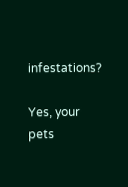infestations?

Yes, your pets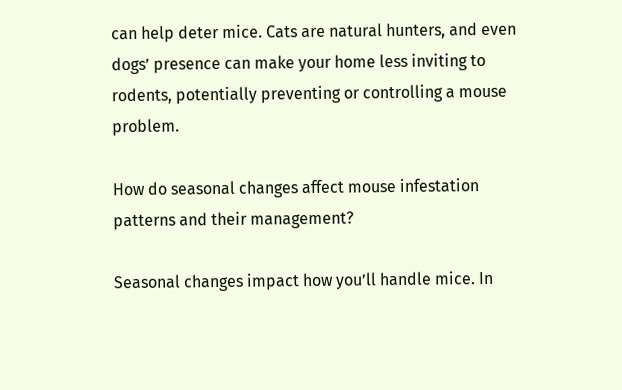can help deter mice. Cats are natural hunters, and even dogs’ presence can make your home less inviting to rodents, potentially preventing or controlling a mouse problem.

How do seasonal changes affect mouse infestation patterns and their management?

Seasonal changes impact how you’ll handle mice. In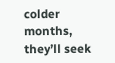colder months, they’ll seek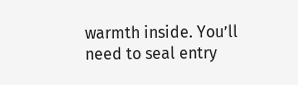warmth inside. You’ll need to seal entry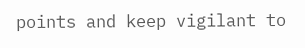points and keep vigilant to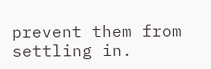prevent them from settling in.